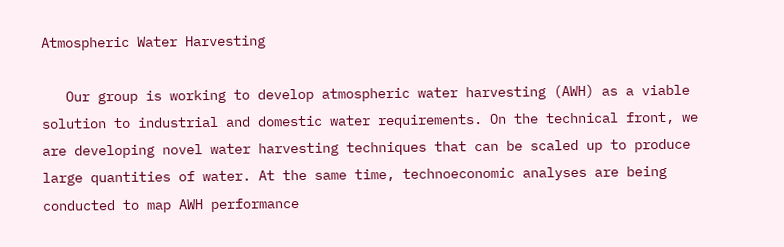Atmospheric Water Harvesting

   Our group is working to develop atmospheric water harvesting (AWH) as a viable solution to industrial and domestic water requirements. On the technical front, we are developing novel water harvesting techniques that can be scaled up to produce large quantities of water. At the same time, technoeconomic analyses are being conducted to map AWH performance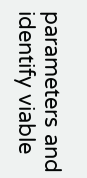parameters and identify viable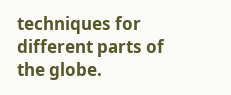techniques for different parts of the globe.